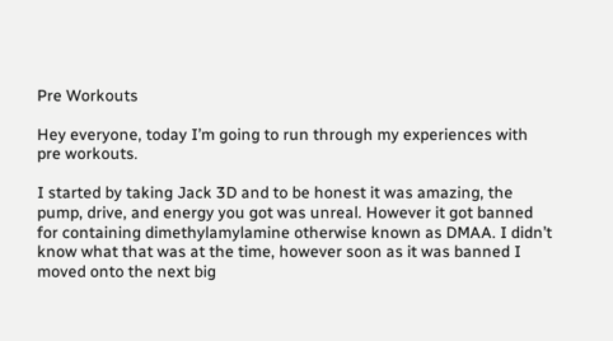Pre Workouts

Hey everyone, today I’m going to run through my experiences with pre workouts.

I started by taking Jack 3D and to be honest it was amazing, the pump, drive, and energy you got was unreal. However it got banned for containing dimethylamylamine otherwise known as DMAA. I didn’t know what that was at the time, however soon as it was banned I moved onto the next big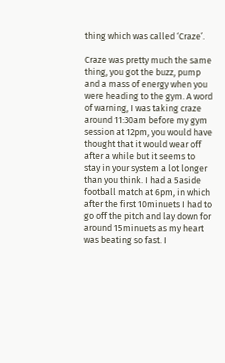thing which was called ‘Craze’.

Craze was pretty much the same thing, you got the buzz, pump and a mass of energy when you were heading to the gym. A word of warning, I was taking craze around 11:30am before my gym session at 12pm, you would have thought that it would wear off after a while but it seems to stay in your system a lot longer than you think. I had a 5aside football match at 6pm, in which after the first 10minuets I had to go off the pitch and lay down for around 15minuets as my heart was beating so fast. I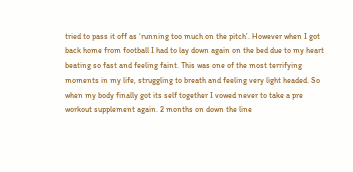tried to pass it off as ‘running too much on the pitch’. However when I got back home from football I had to lay down again on the bed due to my heart beating so fast and feeling faint. This was one of the most terrifying moments in my life, struggling to breath and feeling very light headed. So when my body finally got its self together I vowed never to take a pre workout supplement again. 2 months on down the line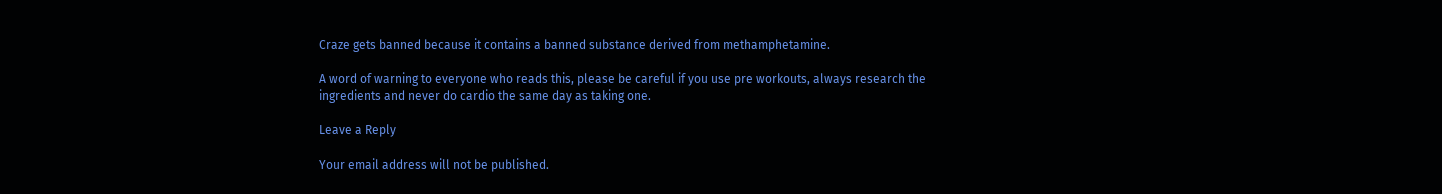Craze gets banned because it contains a banned substance derived from methamphetamine.

A word of warning to everyone who reads this, please be careful if you use pre workouts, always research the ingredients and never do cardio the same day as taking one.

Leave a Reply

Your email address will not be published.